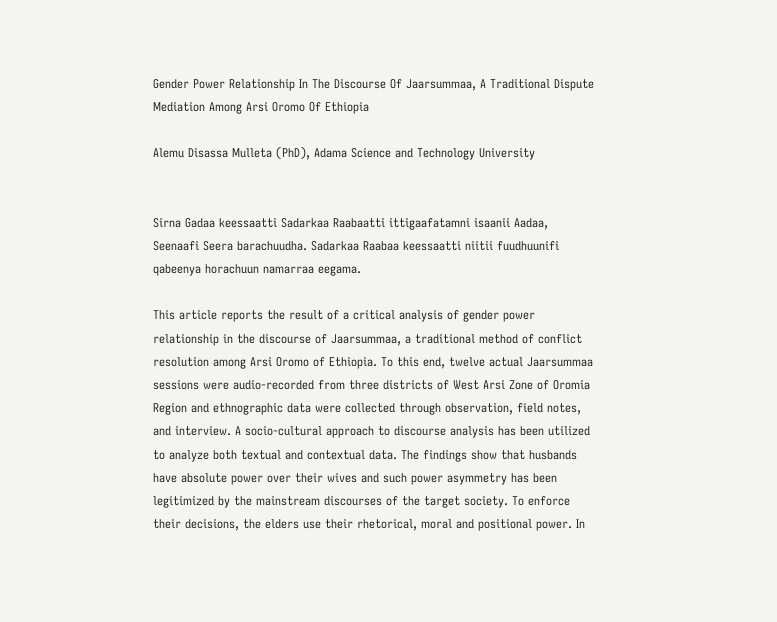Gender Power Relationship In The Discourse Of Jaarsummaa, A Traditional Dispute Mediation Among Arsi Oromo Of Ethiopia

Alemu Disassa Mulleta (PhD), Adama Science and Technology University


Sirna Gadaa keessaatti Sadarkaa Raabaatti ittigaafatamni isaanii Aadaa, Seenaafi Seera barachuudha. Sadarkaa Raabaa keessaatti niitii fuudhuunifi qabeenya horachuun namarraa eegama.

This article reports the result of a critical analysis of gender power relationship in the discourse of Jaarsummaa, a traditional method of conflict resolution among Arsi Oromo of Ethiopia. To this end, twelve actual Jaarsummaa sessions were audio-recorded from three districts of West Arsi Zone of Oromia Region and ethnographic data were collected through observation, field notes, and interview. A socio-cultural approach to discourse analysis has been utilized to analyze both textual and contextual data. The findings show that husbands have absolute power over their wives and such power asymmetry has been legitimized by the mainstream discourses of the target society. To enforce their decisions, the elders use their rhetorical, moral and positional power. In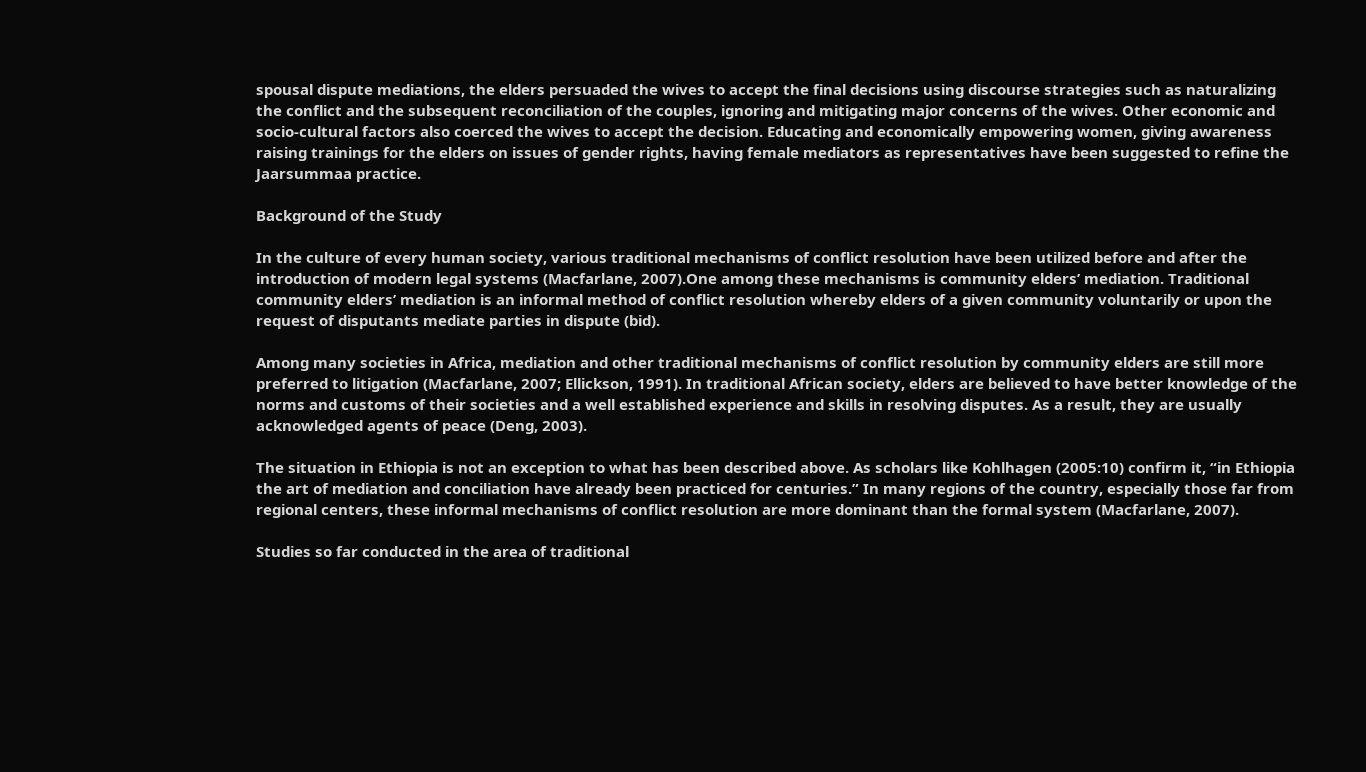spousal dispute mediations, the elders persuaded the wives to accept the final decisions using discourse strategies such as naturalizing the conflict and the subsequent reconciliation of the couples, ignoring and mitigating major concerns of the wives. Other economic and socio-cultural factors also coerced the wives to accept the decision. Educating and economically empowering women, giving awareness raising trainings for the elders on issues of gender rights, having female mediators as representatives have been suggested to refine the Jaarsummaa practice.

Background of the Study

In the culture of every human society, various traditional mechanisms of conflict resolution have been utilized before and after the introduction of modern legal systems (Macfarlane, 2007).One among these mechanisms is community elders’ mediation. Traditional community elders’ mediation is an informal method of conflict resolution whereby elders of a given community voluntarily or upon the request of disputants mediate parties in dispute (bid).

Among many societies in Africa, mediation and other traditional mechanisms of conflict resolution by community elders are still more preferred to litigation (Macfarlane, 2007; Ellickson, 1991). In traditional African society, elders are believed to have better knowledge of the norms and customs of their societies and a well established experience and skills in resolving disputes. As a result, they are usually acknowledged agents of peace (Deng, 2003).

The situation in Ethiopia is not an exception to what has been described above. As scholars like Kohlhagen (2005:10) confirm it, “in Ethiopia the art of mediation and conciliation have already been practiced for centuries.” In many regions of the country, especially those far from regional centers, these informal mechanisms of conflict resolution are more dominant than the formal system (Macfarlane, 2007).

Studies so far conducted in the area of traditional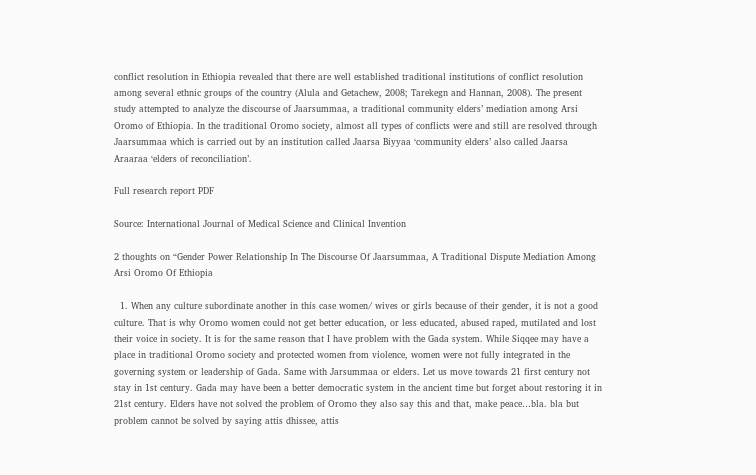conflict resolution in Ethiopia revealed that there are well established traditional institutions of conflict resolution among several ethnic groups of the country (Alula and Getachew, 2008; Tarekegn and Hannan, 2008). The present study attempted to analyze the discourse of Jaarsummaa, a traditional community elders’ mediation among Arsi Oromo of Ethiopia. In the traditional Oromo society, almost all types of conflicts were and still are resolved through Jaarsummaa which is carried out by an institution called Jaarsa Biyyaa ‘community elders’ also called Jaarsa Araaraa ‘elders of reconciliation’.

Full research report PDF

Source: International Journal of Medical Science and Clinical Invention

2 thoughts on “Gender Power Relationship In The Discourse Of Jaarsummaa, A Traditional Dispute Mediation Among Arsi Oromo Of Ethiopia

  1. When any culture subordinate another in this case women/ wives or girls because of their gender, it is not a good culture. That is why Oromo women could not get better education, or less educated, abused raped, mutilated and lost their voice in society. It is for the same reason that I have problem with the Gada system. While Siqqee may have a place in traditional Oromo society and protected women from violence, women were not fully integrated in the governing system or leadership of Gada. Same with Jarsummaa or elders. Let us move towards 21 first century not stay in 1st century. Gada may have been a better democratic system in the ancient time but forget about restoring it in 21st century. Elders have not solved the problem of Oromo they also say this and that, make peace…bla. bla but problem cannot be solved by saying attis dhissee, attis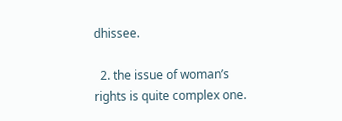dhissee.

  2. the issue of woman’s rights is quite complex one.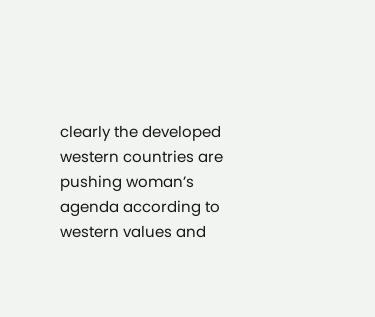clearly the developed western countries are pushing woman’s agenda according to western values and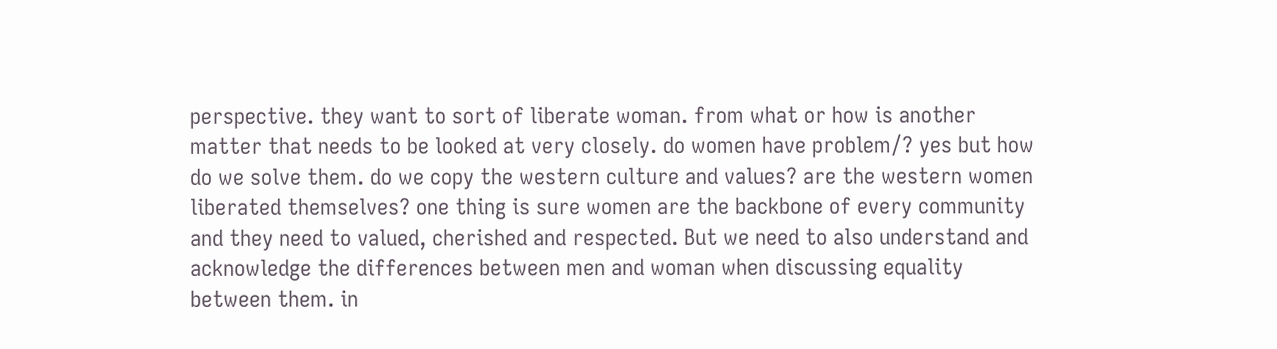perspective. they want to sort of liberate woman. from what or how is another matter that needs to be looked at very closely. do women have problem/? yes but how do we solve them. do we copy the western culture and values? are the western women liberated themselves? one thing is sure women are the backbone of every community and they need to valued, cherished and respected. But we need to also understand and acknowledge the differences between men and woman when discussing equality between them. in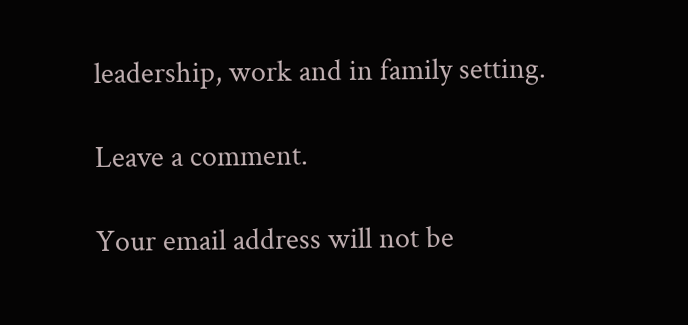leadership, work and in family setting.

Leave a comment.

Your email address will not be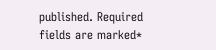published. Required fields are marked*